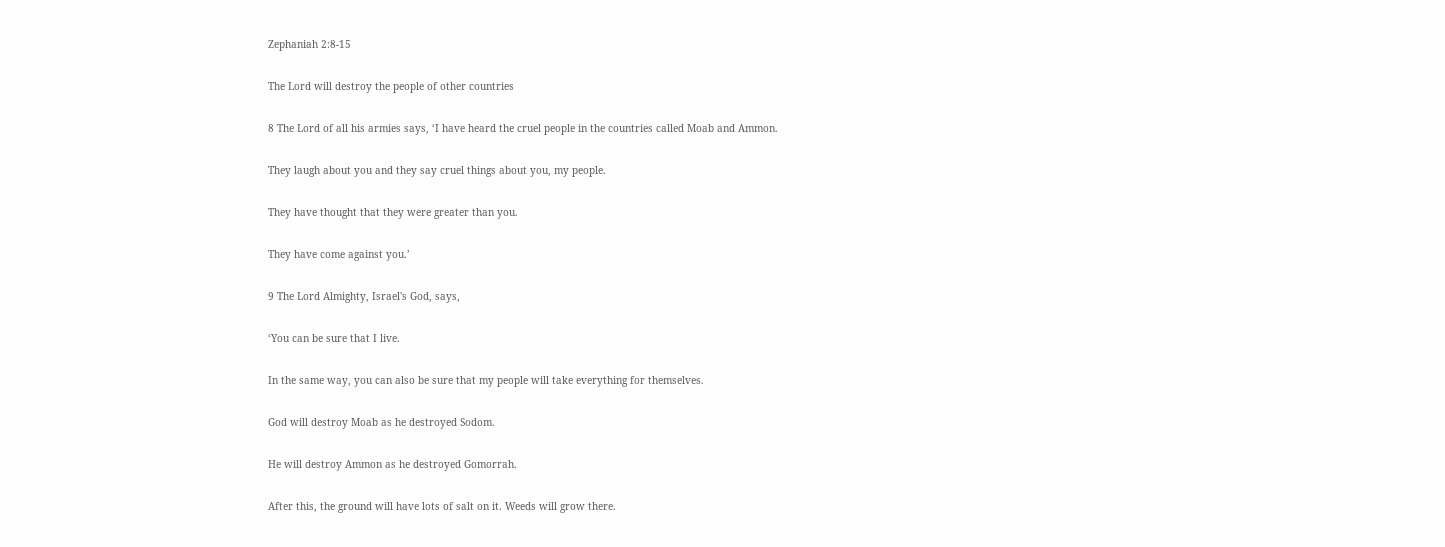Zephaniah 2:8-15

The Lord will destroy the people of other countries

8 The Lord of all his armies says, ‘I have heard the cruel people in the countries called Moab and Ammon.

They laugh about you and they say cruel things about you, my people.

They have thought that they were greater than you.

They have come against you.’

9 The Lord Almighty, Israel's God, says,

‘You can be sure that I live.

In the same way, you can also be sure that my people will take everything for themselves.

God will destroy Moab as he destroyed Sodom.

He will destroy Ammon as he destroyed Gomorrah.

After this, the ground will have lots of salt on it. Weeds will grow there.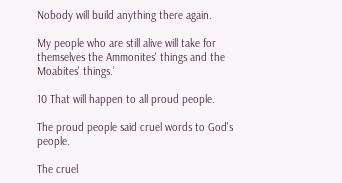Nobody will build anything there again.

My people who are still alive will take for themselves the Ammonites' things and the Moabites' things.’

10 That will happen to all proud people.

The proud people said cruel words to God's people.

The cruel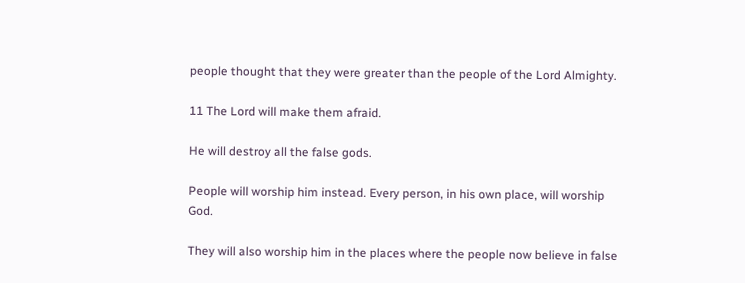people thought that they were greater than the people of the Lord Almighty.

11 The Lord will make them afraid.

He will destroy all the false gods.

People will worship him instead. Every person, in his own place, will worship God.

They will also worship him in the places where the people now believe in false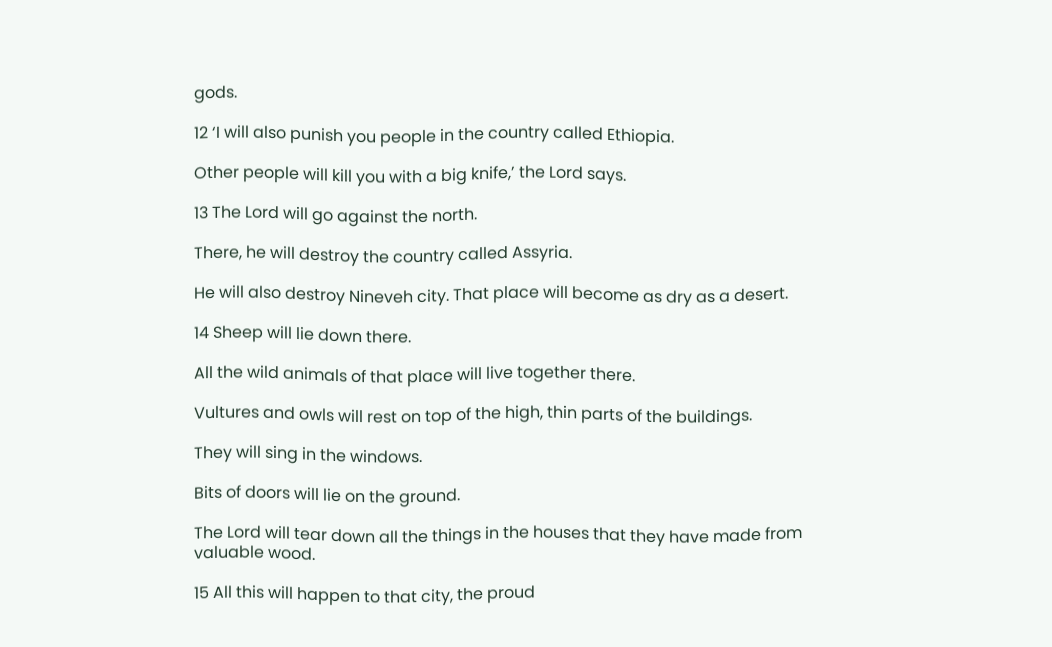gods.

12 ‘I will also punish you people in the country called Ethiopia.

Other people will kill you with a big knife,’ the Lord says.

13 The Lord will go against the north.

There, he will destroy the country called Assyria.

He will also destroy Nineveh city. That place will become as dry as a desert.

14 Sheep will lie down there.

All the wild animals of that place will live together there.

Vultures and owls will rest on top of the high, thin parts of the buildings.

They will sing in the windows.

Bits of doors will lie on the ground.

The Lord will tear down all the things in the houses that they have made from valuable wood.

15 All this will happen to that city, the proud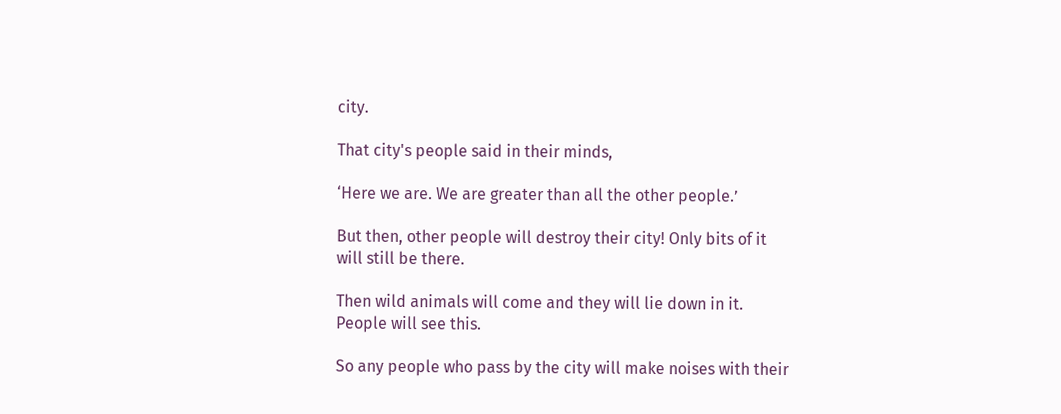city.

That city's people said in their minds,

‘Here we are. We are greater than all the other people.’

But then, other people will destroy their city! Only bits of it will still be there.

Then wild animals will come and they will lie down in it. People will see this.

So any people who pass by the city will make noises with their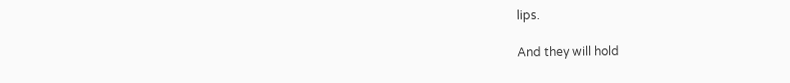lips.

And they will hold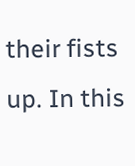their fists up. In this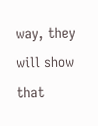way, they will show that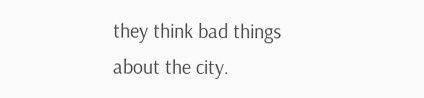they think bad things about the city.